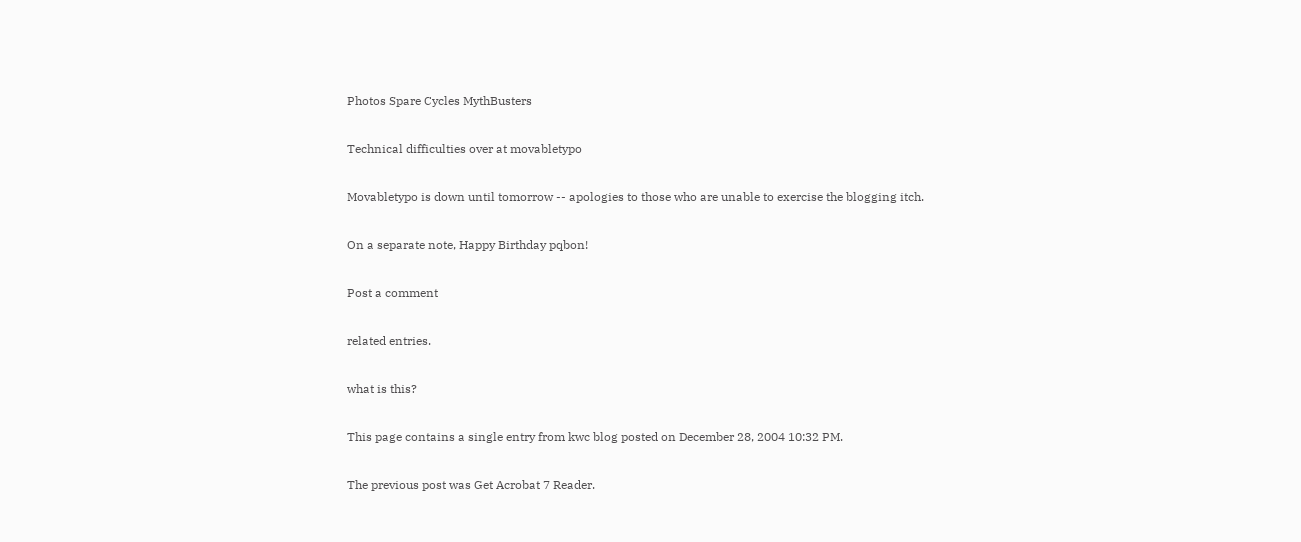Photos Spare Cycles MythBusters

Technical difficulties over at movabletypo

Movabletypo is down until tomorrow -- apologies to those who are unable to exercise the blogging itch.

On a separate note, Happy Birthday pqbon!

Post a comment

related entries.

what is this?

This page contains a single entry from kwc blog posted on December 28, 2004 10:32 PM.

The previous post was Get Acrobat 7 Reader.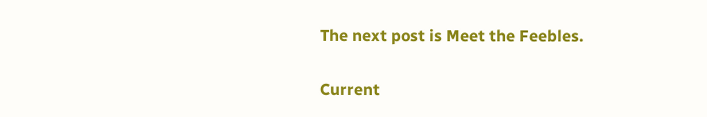The next post is Meet the Feebles.

Current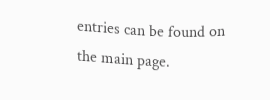entries can be found on the main page.